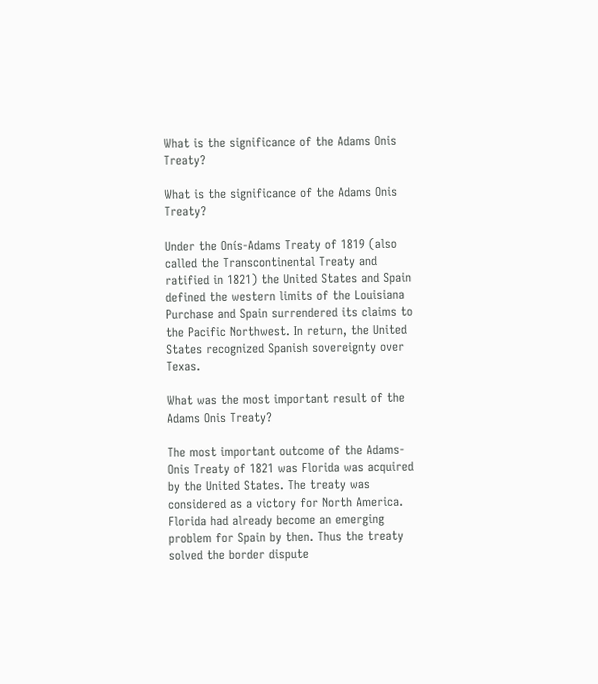What is the significance of the Adams Onis Treaty?

What is the significance of the Adams Onis Treaty?

Under the Onís-Adams Treaty of 1819 (also called the Transcontinental Treaty and ratified in 1821) the United States and Spain defined the western limits of the Louisiana Purchase and Spain surrendered its claims to the Pacific Northwest. In return, the United States recognized Spanish sovereignty over Texas.

What was the most important result of the Adams Onis Treaty?

The most important outcome of the Adams-Onis Treaty of 1821 was Florida was acquired by the United States. The treaty was considered as a victory for North America. Florida had already become an emerging problem for Spain by then. Thus the treaty solved the border dispute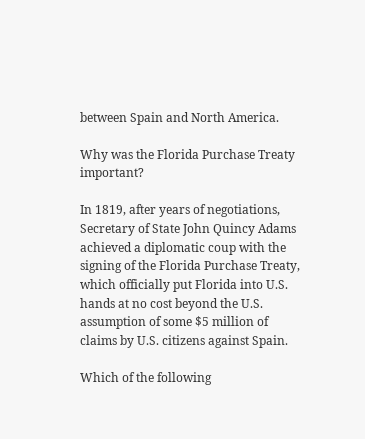between Spain and North America.

Why was the Florida Purchase Treaty important?

In 1819, after years of negotiations, Secretary of State John Quincy Adams achieved a diplomatic coup with the signing of the Florida Purchase Treaty, which officially put Florida into U.S. hands at no cost beyond the U.S. assumption of some $5 million of claims by U.S. citizens against Spain.

Which of the following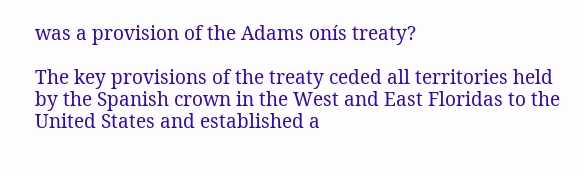was a provision of the Adams onís treaty?

The key provisions of the treaty ceded all territories held by the Spanish crown in the West and East Floridas to the United States and established a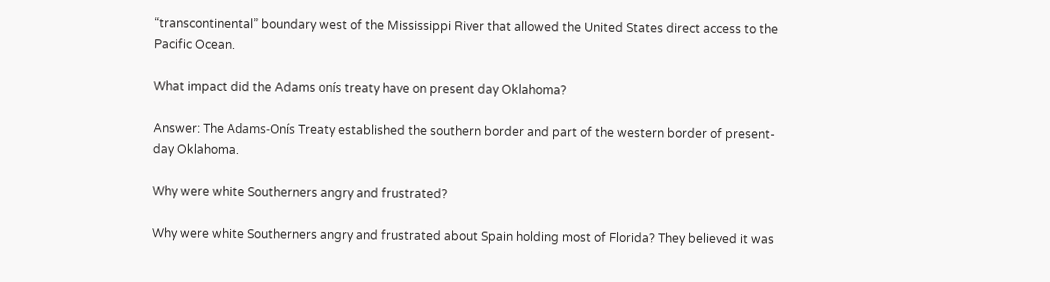“transcontinental” boundary west of the Mississippi River that allowed the United States direct access to the Pacific Ocean.

What impact did the Adams onís treaty have on present day Oklahoma?

Answer: The Adams-Onís Treaty established the southern border and part of the western border of present-day Oklahoma.

Why were white Southerners angry and frustrated?

Why were white Southerners angry and frustrated about Spain holding most of Florida? They believed it was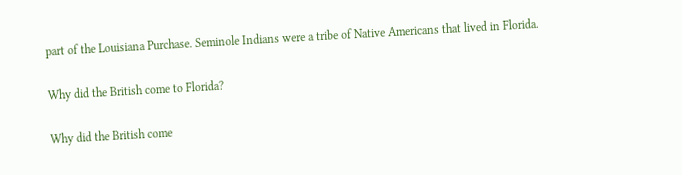part of the Louisiana Purchase. Seminole Indians were a tribe of Native Americans that lived in Florida.

Why did the British come to Florida?

Why did the British come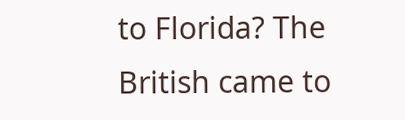to Florida? The British came to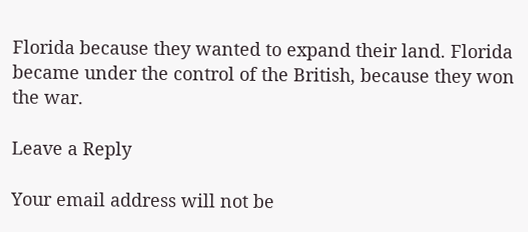Florida because they wanted to expand their land. Florida became under the control of the British, because they won the war.

Leave a Reply

Your email address will not be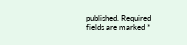published. Required fields are marked *